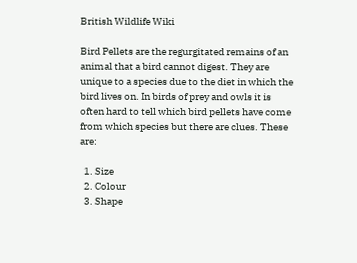British Wildlife Wiki

Bird Pellets are the regurgitated remains of an animal that a bird cannot digest. They are unique to a species due to the diet in which the bird lives on. In birds of prey and owls it is often hard to tell which bird pellets have come from which species but there are clues. These are:

  1. Size
  2. Colour
  3. Shape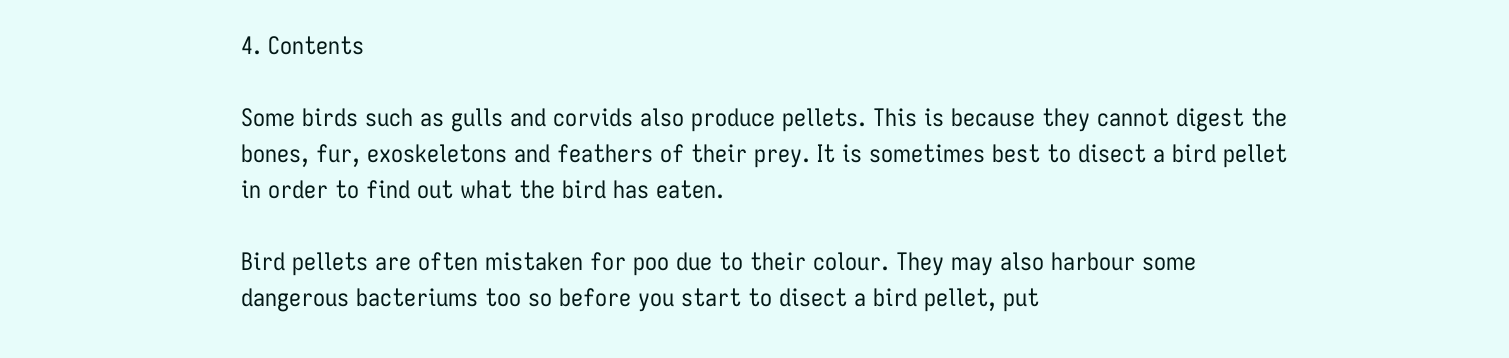4. Contents

Some birds such as gulls and corvids also produce pellets. This is because they cannot digest the bones, fur, exoskeletons and feathers of their prey. It is sometimes best to disect a bird pellet in order to find out what the bird has eaten.

Bird pellets are often mistaken for poo due to their colour. They may also harbour some dangerous bacteriums too so before you start to disect a bird pellet, put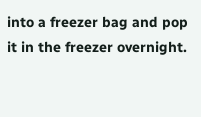into a freezer bag and pop it in the freezer overnight.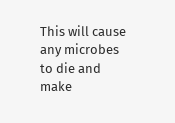This will cause any microbes to die and make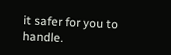it safer for you to handle.